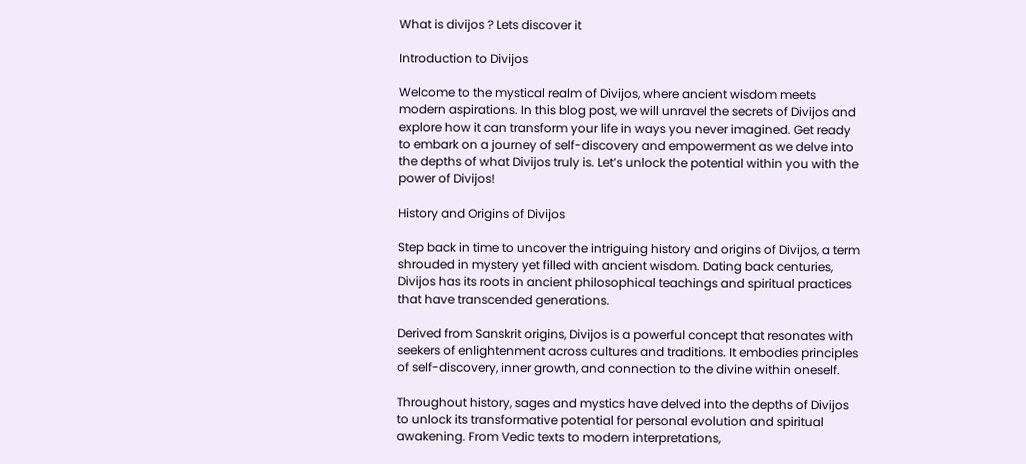What is divijos ? Lets discover it

Introduction to Divijos

Welcome to the mystical realm of Divijos, where ancient wisdom meets modern aspirations. In this blog post, we will unravel the secrets of Divijos and explore how it can transform your life in ways you never imagined. Get ready to embark on a journey of self-discovery and empowerment as we delve into the depths of what Divijos truly is. Let’s unlock the potential within you with the power of Divijos!

History and Origins of Divijos

Step back in time to uncover the intriguing history and origins of Divijos, a term shrouded in mystery yet filled with ancient wisdom. Dating back centuries, Divijos has its roots in ancient philosophical teachings and spiritual practices that have transcended generations.

Derived from Sanskrit origins, Divijos is a powerful concept that resonates with seekers of enlightenment across cultures and traditions. It embodies principles of self-discovery, inner growth, and connection to the divine within oneself.

Throughout history, sages and mystics have delved into the depths of Divijos to unlock its transformative potential for personal evolution and spiritual awakening. From Vedic texts to modern interpretations,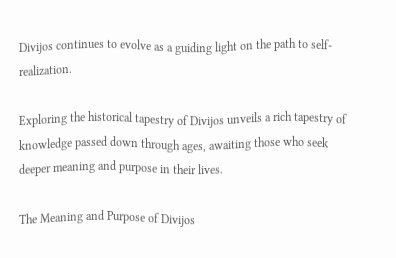Divijos continues to evolve as a guiding light on the path to self-realization.

Exploring the historical tapestry of Divijos unveils a rich tapestry of knowledge passed down through ages, awaiting those who seek deeper meaning and purpose in their lives.

The Meaning and Purpose of Divijos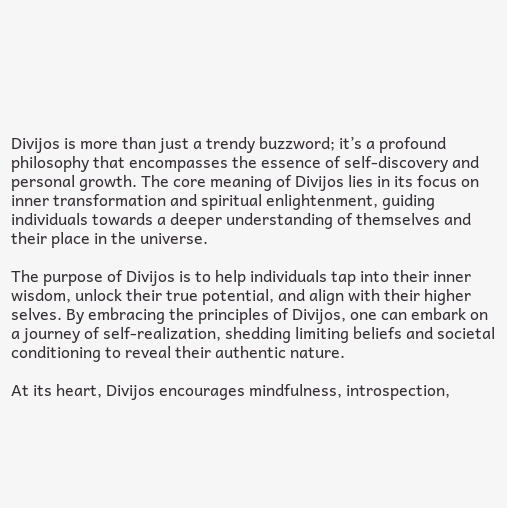Divijos is more than just a trendy buzzword; it’s a profound philosophy that encompasses the essence of self-discovery and personal growth. The core meaning of Divijos lies in its focus on inner transformation and spiritual enlightenment, guiding individuals towards a deeper understanding of themselves and their place in the universe.

The purpose of Divijos is to help individuals tap into their inner wisdom, unlock their true potential, and align with their higher selves. By embracing the principles of Divijos, one can embark on a journey of self-realization, shedding limiting beliefs and societal conditioning to reveal their authentic nature.

At its heart, Divijos encourages mindfulness, introspection,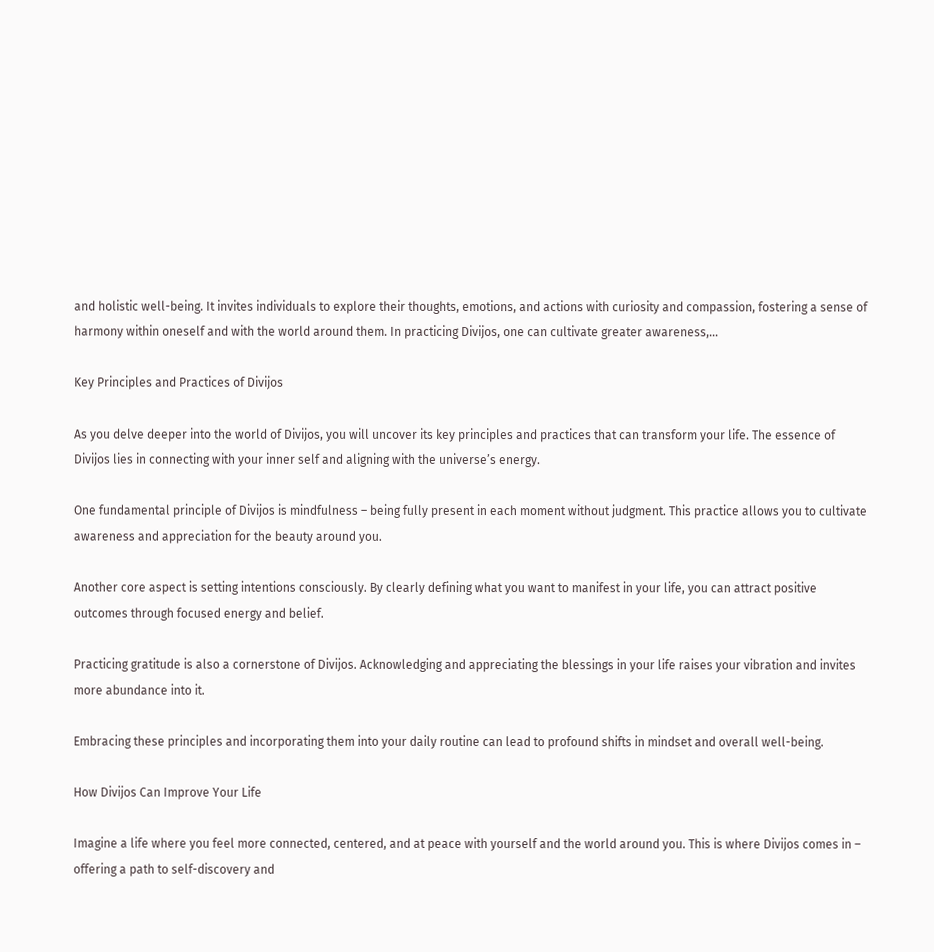and holistic well-being. It invites individuals to explore their thoughts, emotions, and actions with curiosity and compassion, fostering a sense of harmony within oneself and with the world around them. In practicing Divijos, one can cultivate greater awareness,…

Key Principles and Practices of Divijos

As you delve deeper into the world of Divijos, you will uncover its key principles and practices that can transform your life. The essence of Divijos lies in connecting with your inner self and aligning with the universe’s energy.

One fundamental principle of Divijos is mindfulness – being fully present in each moment without judgment. This practice allows you to cultivate awareness and appreciation for the beauty around you.

Another core aspect is setting intentions consciously. By clearly defining what you want to manifest in your life, you can attract positive outcomes through focused energy and belief.

Practicing gratitude is also a cornerstone of Divijos. Acknowledging and appreciating the blessings in your life raises your vibration and invites more abundance into it.

Embracing these principles and incorporating them into your daily routine can lead to profound shifts in mindset and overall well-being.

How Divijos Can Improve Your Life

Imagine a life where you feel more connected, centered, and at peace with yourself and the world around you. This is where Divijos comes in – offering a path to self-discovery and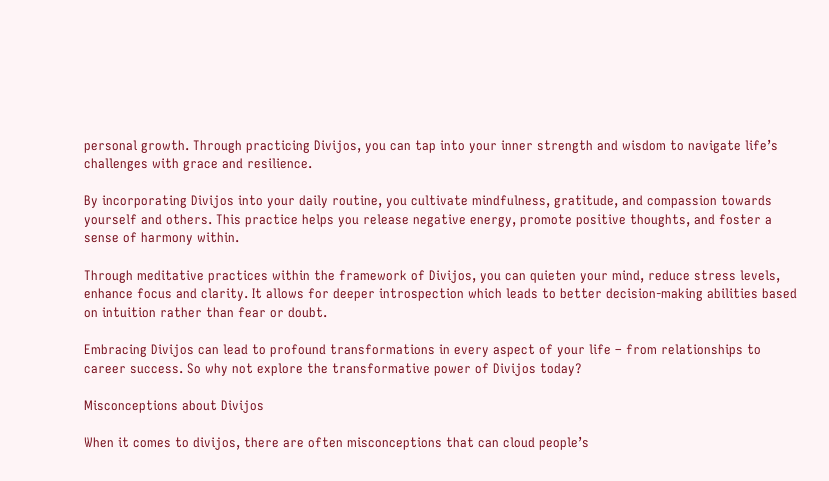personal growth. Through practicing Divijos, you can tap into your inner strength and wisdom to navigate life’s challenges with grace and resilience.

By incorporating Divijos into your daily routine, you cultivate mindfulness, gratitude, and compassion towards yourself and others. This practice helps you release negative energy, promote positive thoughts, and foster a sense of harmony within.

Through meditative practices within the framework of Divijos, you can quieten your mind, reduce stress levels, enhance focus and clarity. It allows for deeper introspection which leads to better decision-making abilities based on intuition rather than fear or doubt.

Embracing Divijos can lead to profound transformations in every aspect of your life – from relationships to career success. So why not explore the transformative power of Divijos today?

Misconceptions about Divijos

When it comes to divijos, there are often misconceptions that can cloud people’s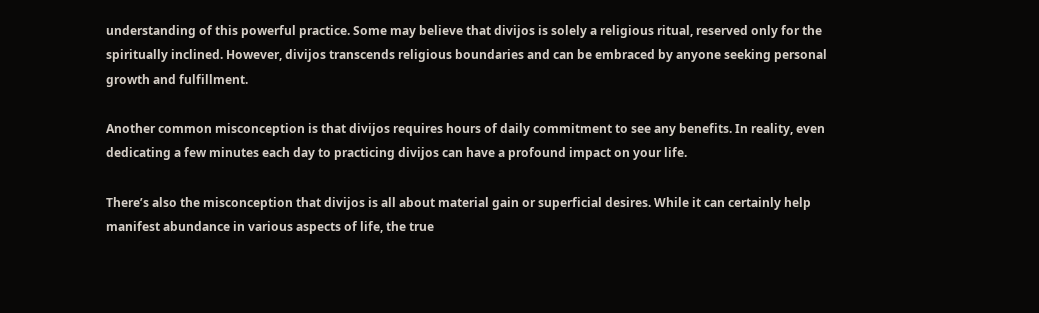understanding of this powerful practice. Some may believe that divijos is solely a religious ritual, reserved only for the spiritually inclined. However, divijos transcends religious boundaries and can be embraced by anyone seeking personal growth and fulfillment.

Another common misconception is that divijos requires hours of daily commitment to see any benefits. In reality, even dedicating a few minutes each day to practicing divijos can have a profound impact on your life.

There’s also the misconception that divijos is all about material gain or superficial desires. While it can certainly help manifest abundance in various aspects of life, the true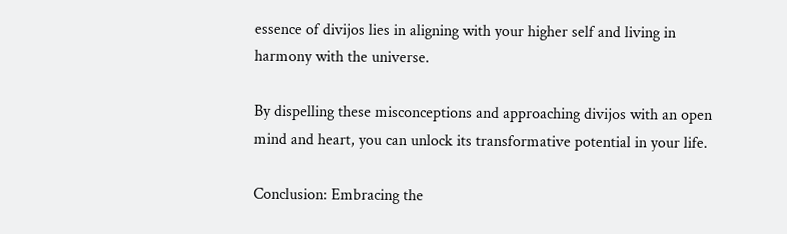essence of divijos lies in aligning with your higher self and living in harmony with the universe.

By dispelling these misconceptions and approaching divijos with an open mind and heart, you can unlock its transformative potential in your life.

Conclusion: Embracing the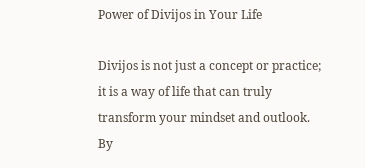Power of Divijos in Your Life

Divijos is not just a concept or practice; it is a way of life that can truly transform your mindset and outlook. By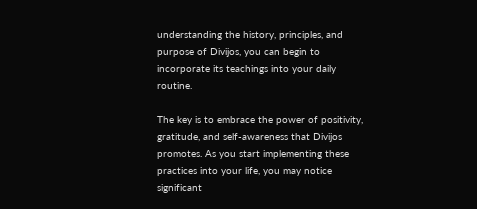understanding the history, principles, and purpose of Divijos, you can begin to incorporate its teachings into your daily routine.

The key is to embrace the power of positivity, gratitude, and self-awareness that Divijos promotes. As you start implementing these practices into your life, you may notice significant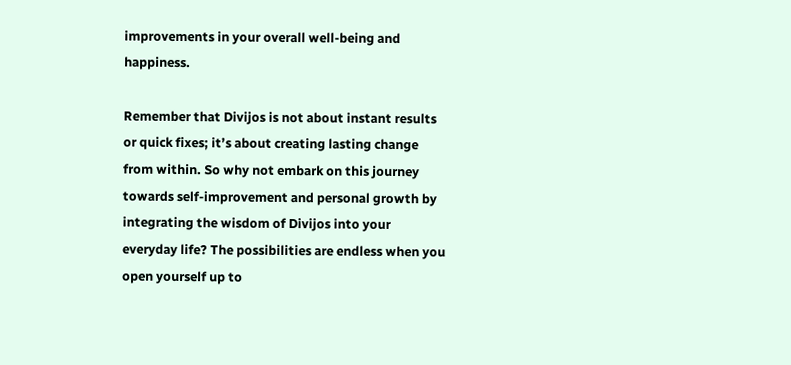improvements in your overall well-being and happiness.

Remember that Divijos is not about instant results or quick fixes; it’s about creating lasting change from within. So why not embark on this journey towards self-improvement and personal growth by integrating the wisdom of Divijos into your everyday life? The possibilities are endless when you open yourself up to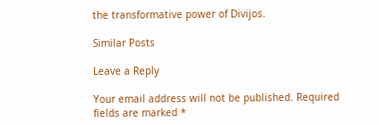the transformative power of Divijos.

Similar Posts

Leave a Reply

Your email address will not be published. Required fields are marked *